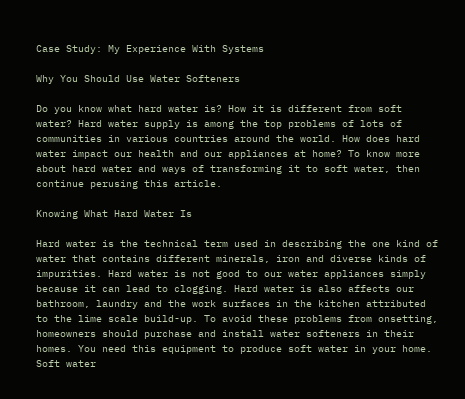Case Study: My Experience With Systems

Why You Should Use Water Softeners

Do you know what hard water is? How it is different from soft water? Hard water supply is among the top problems of lots of communities in various countries around the world. How does hard water impact our health and our appliances at home? To know more about hard water and ways of transforming it to soft water, then continue perusing this article.

Knowing What Hard Water Is

Hard water is the technical term used in describing the one kind of water that contains different minerals, iron and diverse kinds of impurities. Hard water is not good to our water appliances simply because it can lead to clogging. Hard water is also affects our bathroom, laundry and the work surfaces in the kitchen attributed to the lime scale build-up. To avoid these problems from onsetting, homeowners should purchase and install water softeners in their homes. You need this equipment to produce soft water in your home. Soft water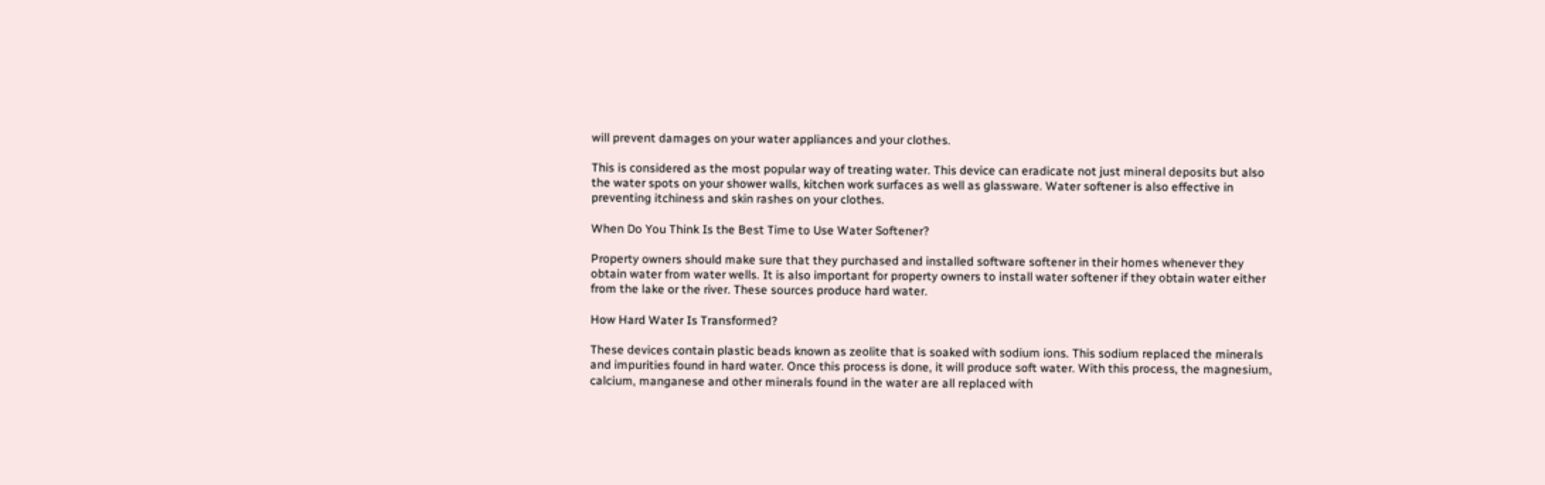will prevent damages on your water appliances and your clothes.

This is considered as the most popular way of treating water. This device can eradicate not just mineral deposits but also the water spots on your shower walls, kitchen work surfaces as well as glassware. Water softener is also effective in preventing itchiness and skin rashes on your clothes.

When Do You Think Is the Best Time to Use Water Softener?

Property owners should make sure that they purchased and installed software softener in their homes whenever they obtain water from water wells. It is also important for property owners to install water softener if they obtain water either from the lake or the river. These sources produce hard water.

How Hard Water Is Transformed?

These devices contain plastic beads known as zeolite that is soaked with sodium ions. This sodium replaced the minerals and impurities found in hard water. Once this process is done, it will produce soft water. With this process, the magnesium, calcium, manganese and other minerals found in the water are all replaced with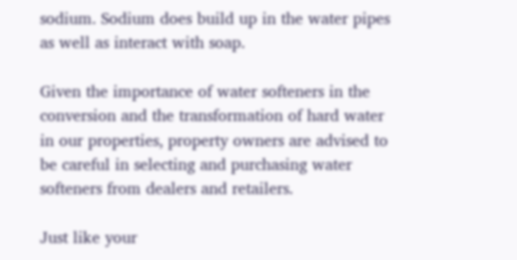sodium. Sodium does build up in the water pipes as well as interact with soap.

Given the importance of water softeners in the conversion and the transformation of hard water in our properties, property owners are advised to be careful in selecting and purchasing water softeners from dealers and retailers.

Just like your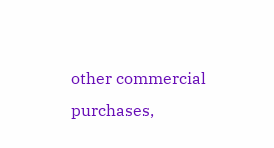other commercial purchases,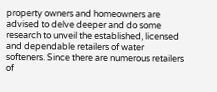property owners and homeowners are advised to delve deeper and do some research to unveil the established, licensed and dependable retailers of water softeners. Since there are numerous retailers of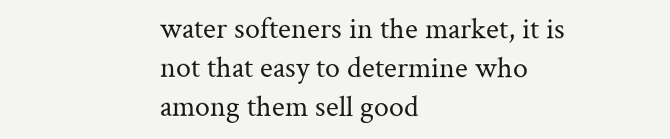water softeners in the market, it is not that easy to determine who among them sell good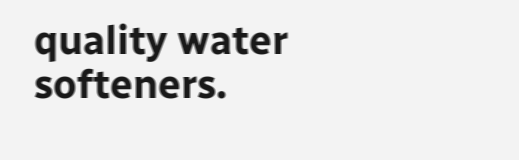quality water softeners.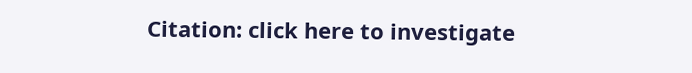Citation: click here to investigate